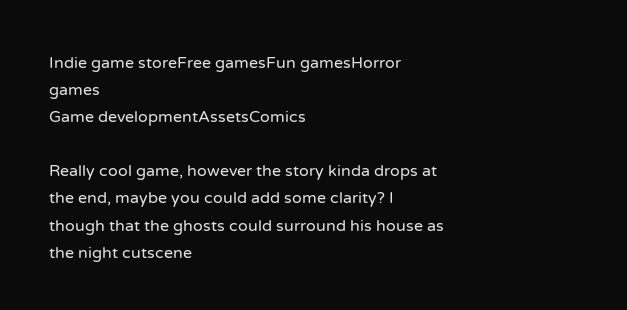Indie game storeFree gamesFun gamesHorror games
Game developmentAssetsComics

Really cool game, however the story kinda drops at the end, maybe you could add some clarity? I though that the ghosts could surround his house as the night cutscene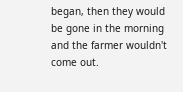began, then they would be gone in the morning and the farmer wouldn't come out.